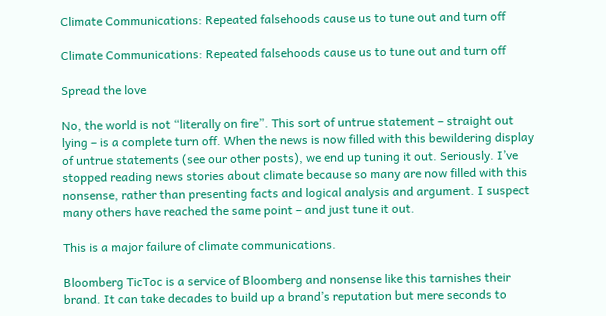Climate Communications: Repeated falsehoods cause us to tune out and turn off

Climate Communications: Repeated falsehoods cause us to tune out and turn off

Spread the love

No, the world is not “literally on fire”. This sort of untrue statement – straight out lying – is a complete turn off. When the news is now filled with this bewildering display of untrue statements (see our other posts), we end up tuning it out. Seriously. I’ve stopped reading news stories about climate because so many are now filled with this nonsense, rather than presenting facts and logical analysis and argument. I suspect many others have reached the same point – and just tune it out.

This is a major failure of climate communications.

Bloomberg TicToc is a service of Bloomberg and nonsense like this tarnishes their brand. It can take decades to build up a brand’s reputation but mere seconds to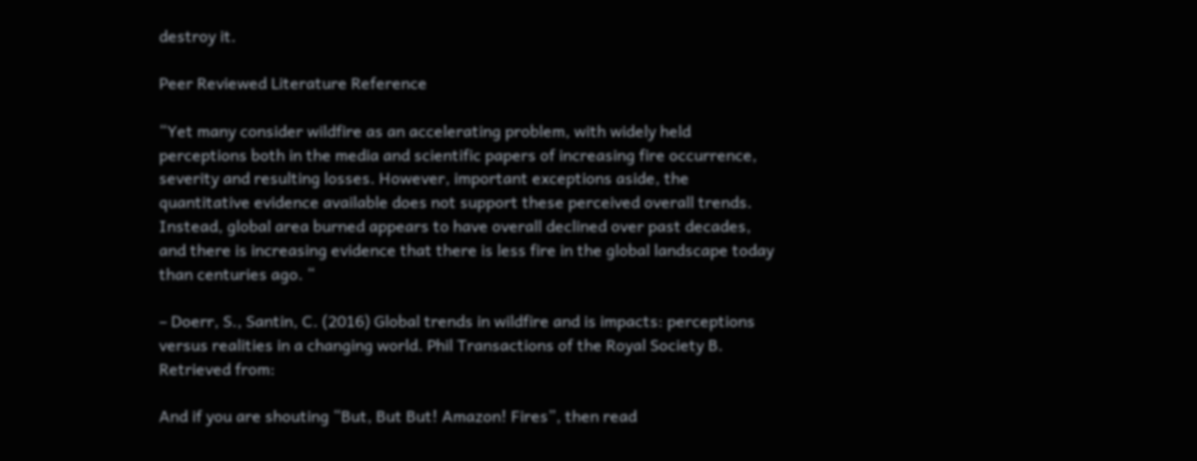destroy it.

Peer Reviewed Literature Reference

“Yet many consider wildfire as an accelerating problem, with widely held perceptions both in the media and scientific papers of increasing fire occurrence, severity and resulting losses. However, important exceptions aside, the quantitative evidence available does not support these perceived overall trends. Instead, global area burned appears to have overall declined over past decades, and there is increasing evidence that there is less fire in the global landscape today than centuries ago. “

– Doerr, S., Santin, C. (2016) Global trends in wildfire and is impacts: perceptions versus realities in a changing world. Phil Transactions of the Royal Society B. Retrieved from:

And if you are shouting “But, But But! Amazon! Fires”, then read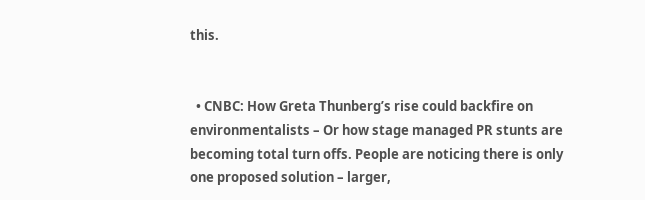this.


  • CNBC: How Greta Thunberg’s rise could backfire on environmentalists – Or how stage managed PR stunts are becoming total turn offs. People are noticing there is only one proposed solution – larger,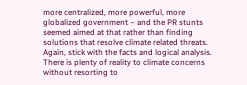more centralized, more powerful, more globalized government – and the PR stunts seemed aimed at that rather than finding solutions that resolve climate related threats. Again, stick with the facts and logical analysis. There is plenty of reality to climate concerns without resorting to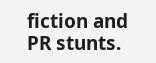fiction and PR stunts.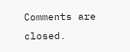Comments are closed.